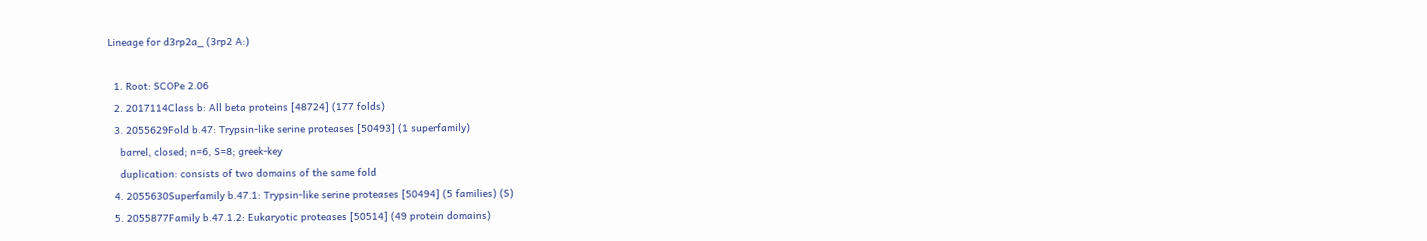Lineage for d3rp2a_ (3rp2 A:)

  1. Root: SCOPe 2.06
  2. 2017114Class b: All beta proteins [48724] (177 folds)
  3. 2055629Fold b.47: Trypsin-like serine proteases [50493] (1 superfamily)
    barrel, closed; n=6, S=8; greek-key
    duplication: consists of two domains of the same fold
  4. 2055630Superfamily b.47.1: Trypsin-like serine proteases [50494] (5 families) (S)
  5. 2055877Family b.47.1.2: Eukaryotic proteases [50514] (49 protein domains)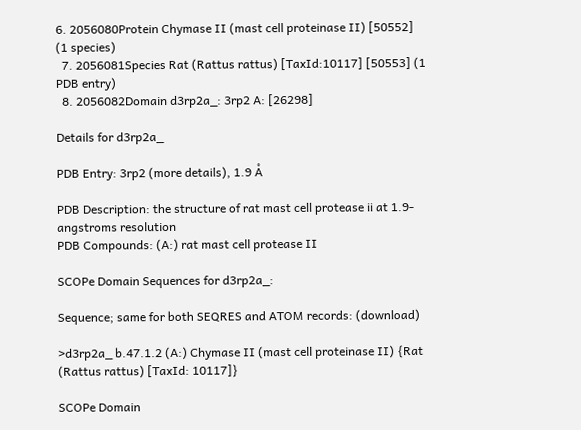6. 2056080Protein Chymase II (mast cell proteinase II) [50552] (1 species)
  7. 2056081Species Rat (Rattus rattus) [TaxId:10117] [50553] (1 PDB entry)
  8. 2056082Domain d3rp2a_: 3rp2 A: [26298]

Details for d3rp2a_

PDB Entry: 3rp2 (more details), 1.9 Å

PDB Description: the structure of rat mast cell protease ii at 1.9-angstroms resolution
PDB Compounds: (A:) rat mast cell protease II

SCOPe Domain Sequences for d3rp2a_:

Sequence; same for both SEQRES and ATOM records: (download)

>d3rp2a_ b.47.1.2 (A:) Chymase II (mast cell proteinase II) {Rat (Rattus rattus) [TaxId: 10117]}

SCOPe Domain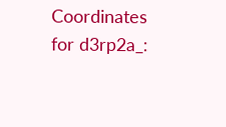Coordinates for d3rp2a_: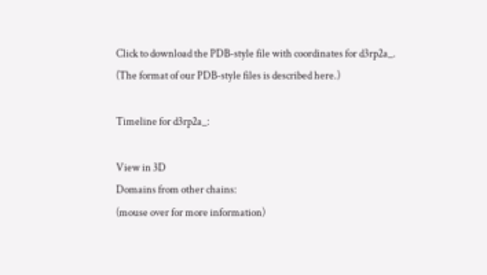Click to download the PDB-style file with coordinates for d3rp2a_.
(The format of our PDB-style files is described here.)

Timeline for d3rp2a_:

View in 3D
Domains from other chains:
(mouse over for more information)